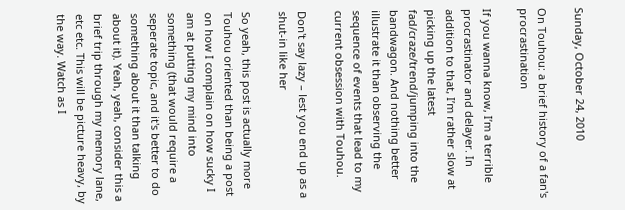Sunday, October 24, 2010

On Touhou: a brief history of a fan's procrastination

If you wanna know, I’m a terrible procrastinator and delayer. In addition to that, I’m rather slow at picking up the latest fad/craze/trend/jumping into the bandwagon. And nothing better illustrate it than observing the sequence of events that lead to my current obsession with Touhou.

Don't say lazy – lest you end up as a shut-in like her

So yeah, this post is actually more Touhou oriented than being a post on how I complain on how sucky I am at putting my mind into something (that would require a seperate topic, and it's better to do something about it than talking about it). Yeah, yeah, consider this a brief trip through my memory lane, etc etc. This will be picture heavy, by the way. Watch as I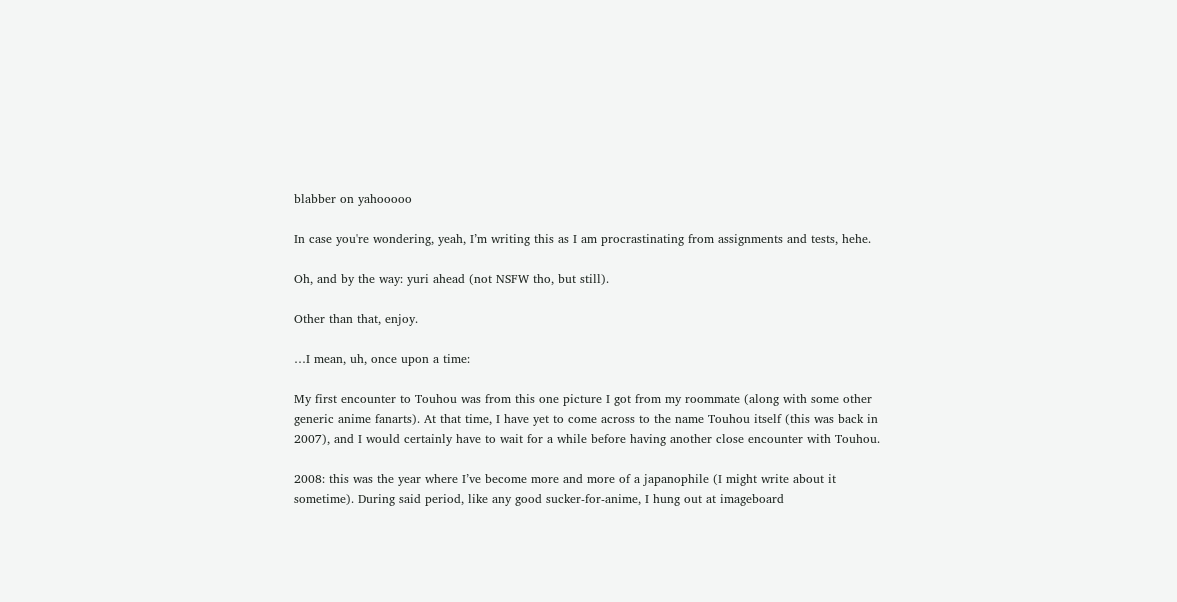blabber on yahooooo

In case you're wondering, yeah, I’m writing this as I am procrastinating from assignments and tests, hehe.

Oh, and by the way: yuri ahead (not NSFW tho, but still).

Other than that, enjoy.

…I mean, uh, once upon a time:

My first encounter to Touhou was from this one picture I got from my roommate (along with some other generic anime fanarts). At that time, I have yet to come across to the name Touhou itself (this was back in 2007), and I would certainly have to wait for a while before having another close encounter with Touhou.

2008: this was the year where I’ve become more and more of a japanophile (I might write about it sometime). During said period, like any good sucker-for-anime, I hung out at imageboard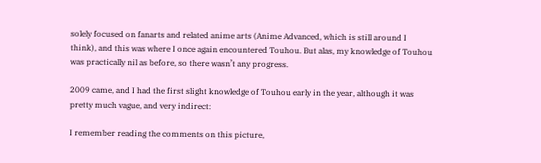solely focused on fanarts and related anime arts (Anime Advanced, which is still around I think), and this was where I once again encountered Touhou. But alas, my knowledge of Touhou was practically nil as before, so there wasn’t any progress.

2009 came, and I had the first slight knowledge of Touhou early in the year, although it was pretty much vague, and very indirect:

I remember reading the comments on this picture,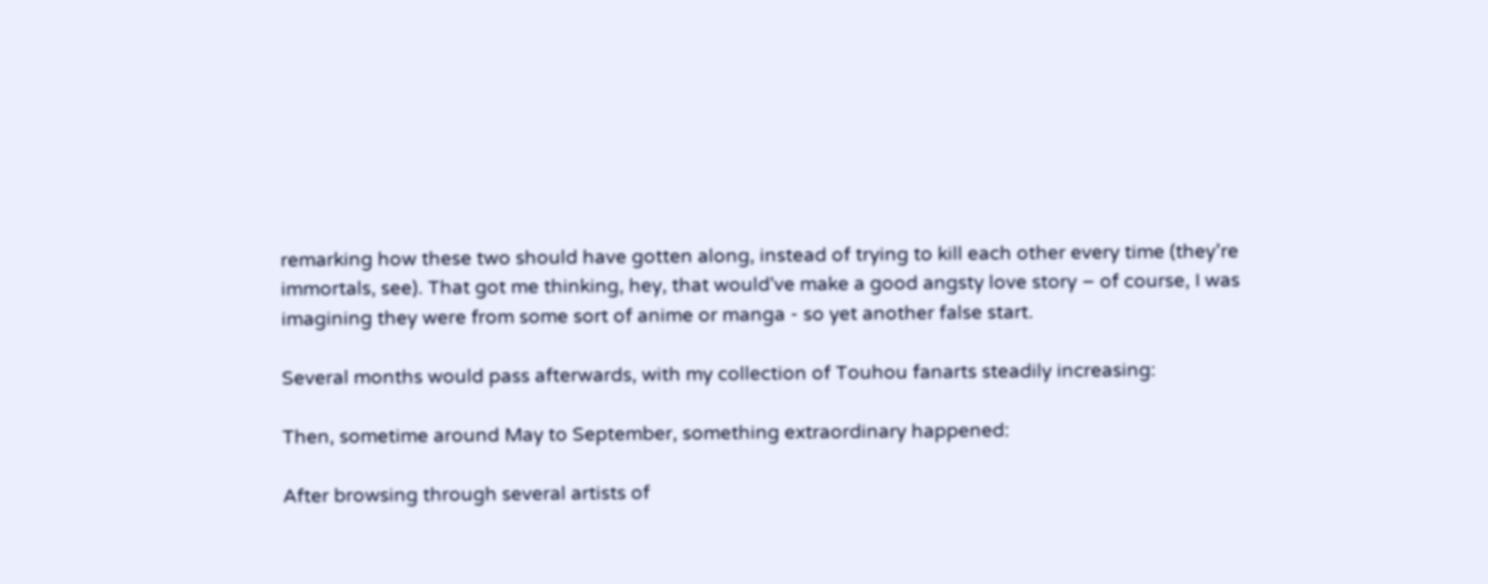remarking how these two should have gotten along, instead of trying to kill each other every time (they’re immortals, see). That got me thinking, hey, that would've make a good angsty love story – of course, I was imagining they were from some sort of anime or manga - so yet another false start.

Several months would pass afterwards, with my collection of Touhou fanarts steadily increasing:

Then, sometime around May to September, something extraordinary happened:

After browsing through several artists of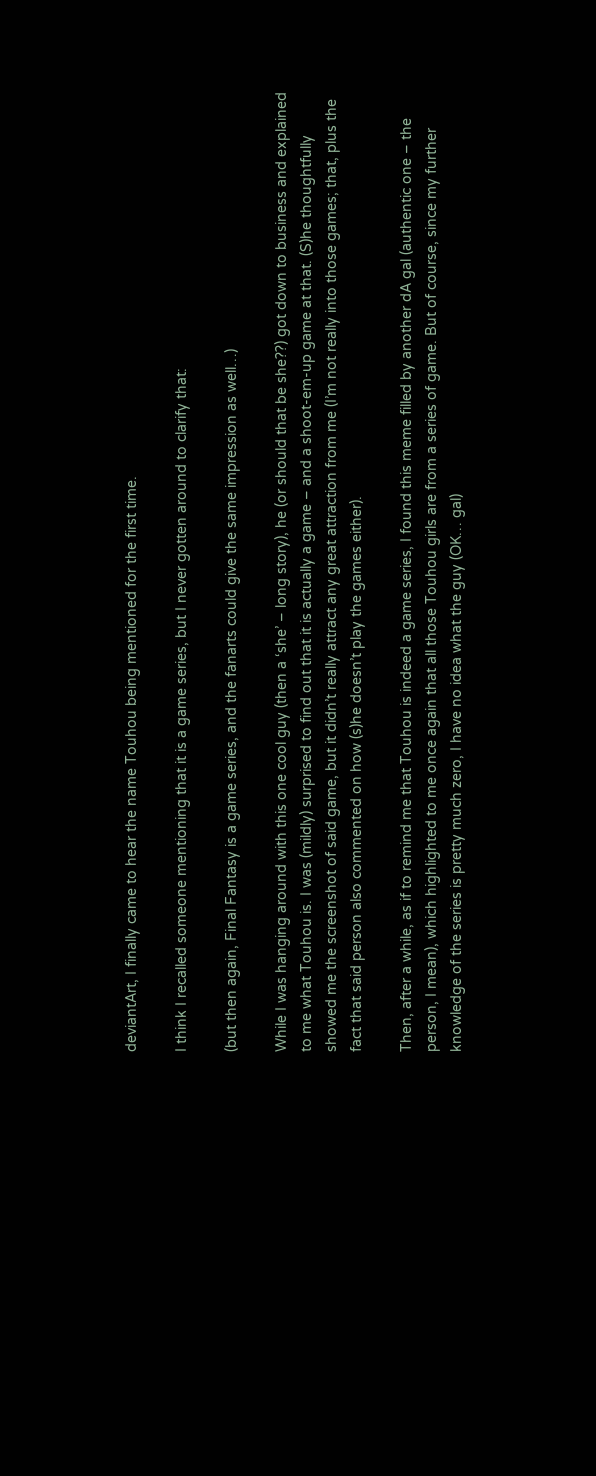deviantArt, I finally came to hear the name Touhou being mentioned for the first time.

I think I recalled someone mentioning that it is a game series, but I never gotten around to clarify that:

(but then again, Final Fantasy is a game series, and the fanarts could give the same impression as well…)

While I was hanging around with this one cool guy (then a ‘she’ – long story), he (or should that be she??) got down to business and explained to me what Touhou is. I was (mildly) surprised to find out that it is actually a game – and a shoot-em-up game at that. (S)he thoughtfully showed me the screenshot of said game, but it didn’t really attract any great attraction from me (I’m not really into those games; that, plus the fact that said person also commented on how (s)he doesn’t play the games either).

Then, after a while, as if to remind me that Touhou is indeed a game series, I found this meme filled by another dA gal (authentic one – the person, I mean), which highlighted to me once again that all those Touhou girls are from a series of game. But of course, since my further knowledge of the series is pretty much zero, I have no idea what the guy (OK… gal)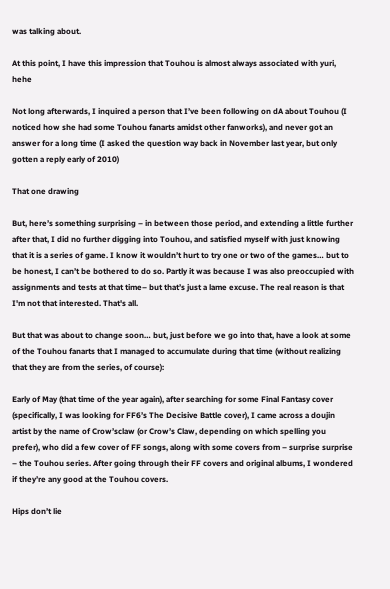was talking about.

At this point, I have this impression that Touhou is almost always associated with yuri, hehe

Not long afterwards, I inquired a person that I’ve been following on dA about Touhou (I noticed how she had some Touhou fanarts amidst other fanworks), and never got an answer for a long time (I asked the question way back in November last year, but only gotten a reply early of 2010)

That one drawing

But, here’s something surprising – in between those period, and extending a little further after that, I did no further digging into Touhou, and satisfied myself with just knowing that it is a series of game. I know it wouldn’t hurt to try one or two of the games… but to be honest, I can’t be bothered to do so. Partly it was because I was also preoccupied with assignments and tests at that time– but that’s just a lame excuse. The real reason is that I'm not that interested. That's all.

But that was about to change soon… but, just before we go into that, have a look at some of the Touhou fanarts that I managed to accumulate during that time (without realizing that they are from the series, of course):

Early of May (that time of the year again), after searching for some Final Fantasy cover (specifically, I was looking for FF6’s The Decisive Battle cover), I came across a doujin artist by the name of Crow’sclaw (or Crow’s Claw, depending on which spelling you prefer), who did a few cover of FF songs, along with some covers from – surprise surprise – the Touhou series. After going through their FF covers and original albums, I wondered if they’re any good at the Touhou covers.

Hips don’t lie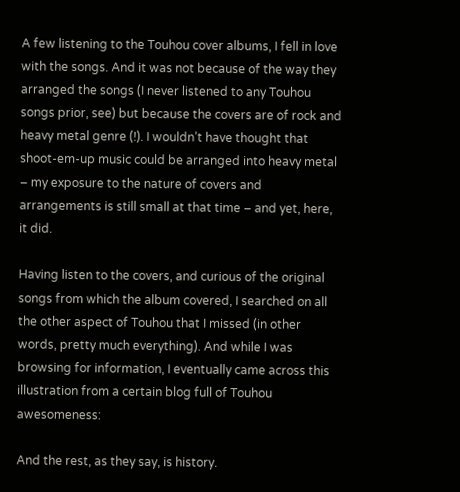A few listening to the Touhou cover albums, I fell in love with the songs. And it was not because of the way they arranged the songs (I never listened to any Touhou songs prior, see) but because the covers are of rock and heavy metal genre (!). I wouldn’t have thought that shoot-em-up music could be arranged into heavy metal – my exposure to the nature of covers and arrangements is still small at that time – and yet, here, it did.

Having listen to the covers, and curious of the original songs from which the album covered, I searched on all the other aspect of Touhou that I missed (in other words, pretty much everything). And while I was browsing for information, I eventually came across this illustration from a certain blog full of Touhou awesomeness:

And the rest, as they say, is history.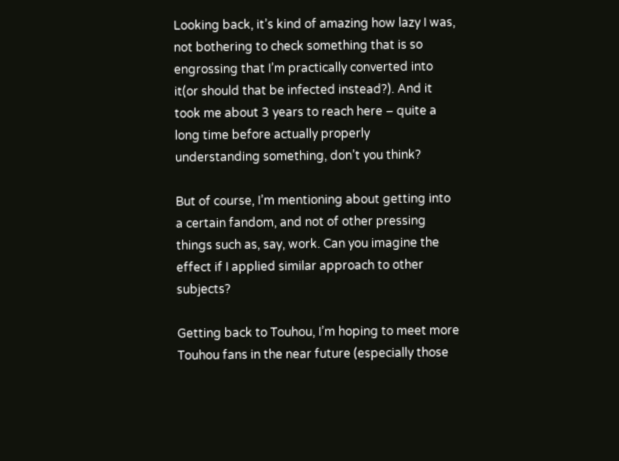Looking back, it’s kind of amazing how lazy I was, not bothering to check something that is so engrossing that I’m practically converted into it(or should that be infected instead?). And it took me about 3 years to reach here – quite a long time before actually properly understanding something, don’t you think?

But of course, I’m mentioning about getting into a certain fandom, and not of other pressing things such as, say, work. Can you imagine the effect if I applied similar approach to other subjects?

Getting back to Touhou, I’m hoping to meet more Touhou fans in the near future (especially those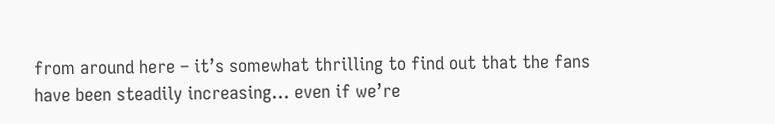from around here – it’s somewhat thrilling to find out that the fans have been steadily increasing... even if we’re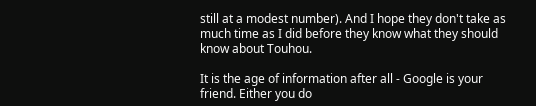still at a modest number). And I hope they don't take as much time as I did before they know what they should know about Touhou.

It is the age of information after all - Google is your friend. Either you do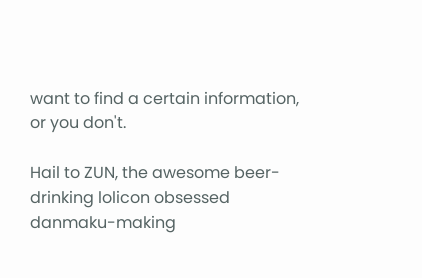want to find a certain information, or you don't.

Hail to ZUN, the awesome beer-drinking lolicon obsessed danmaku-making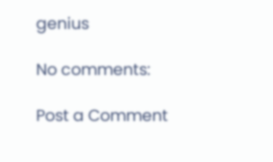genius

No comments:

Post a Comment